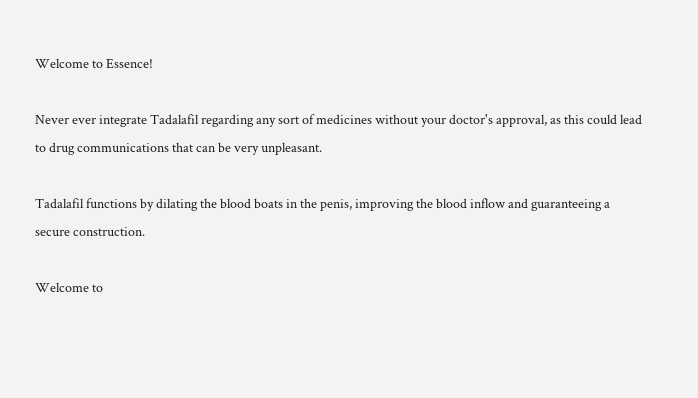Welcome to Essence!

Never ever integrate Tadalafil regarding any sort of medicines without your doctor's approval, as this could lead to drug communications that can be very unpleasant.

Tadalafil functions by dilating the blood boats in the penis, improving the blood inflow and guaranteeing a secure construction.

Welcome to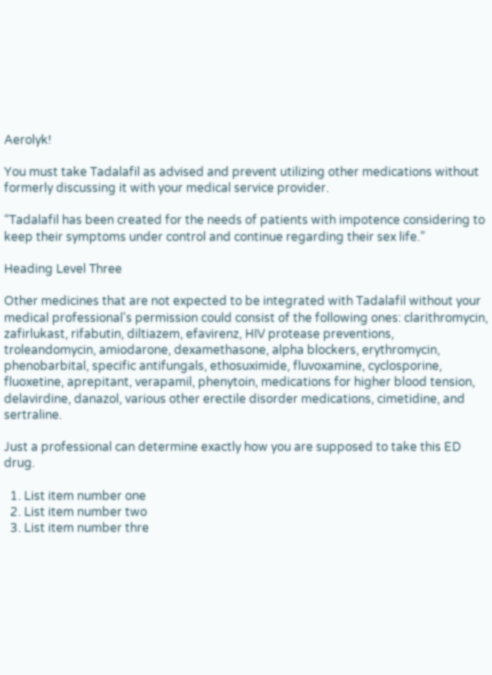Aerolyk!

You must take Tadalafil as advised and prevent utilizing other medications without formerly discussing it with your medical service provider.

“Tadalafil has been created for the needs of patients with impotence considering to keep their symptoms under control and continue regarding their sex life.”

Heading Level Three

Other medicines that are not expected to be integrated with Tadalafil without your medical professional's permission could consist of the following ones: clarithromycin, zafirlukast, rifabutin, diltiazem, efavirenz, HIV protease preventions, troleandomycin, amiodarone, dexamethasone, alpha blockers, erythromycin, phenobarbital, specific antifungals, ethosuximide, fluvoxamine, cyclosporine, fluoxetine, aprepitant, verapamil, phenytoin, medications for higher blood tension, delavirdine, danazol, various other erectile disorder medications, cimetidine, and sertraline.

Just a professional can determine exactly how you are supposed to take this ED drug.

  1. List item number one
  2. List item number two
  3. List item number thre